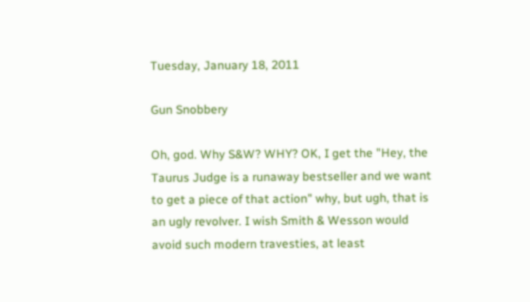Tuesday, January 18, 2011

Gun Snobbery

Oh, god. Why S&W? WHY? OK, I get the "Hey, the Taurus Judge is a runaway bestseller and we want to get a piece of that action" why, but ugh, that is an ugly revolver. I wish Smith & Wesson would avoid such modern travesties, at least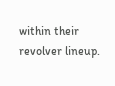within their revolver lineup.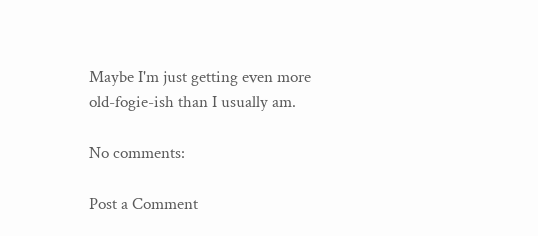Maybe I'm just getting even more old-fogie-ish than I usually am.

No comments:

Post a Comment